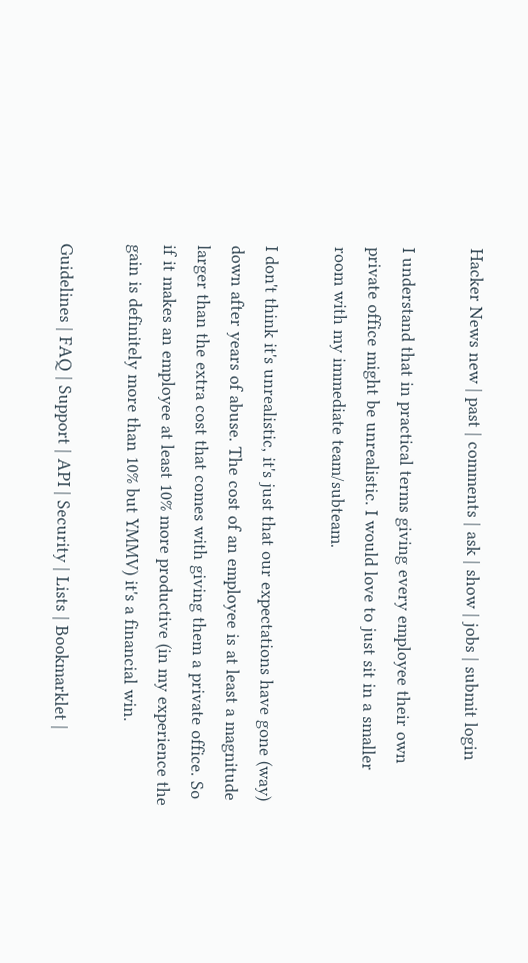Hacker News new | past | comments | ask | show | jobs | submit login

I understand that in practical terms giving every employee their own private office might be unrealistic. I would love to just sit in a smaller room with my immediate team/subteam.

I don't think it's unrealistic, it's just that our expectations have gone (way) down after years of abuse. The cost of an employee is at least a magnitude larger than the extra cost that comes with giving them a private office. So if it makes an employee at least 10% more productive (in my experience the gain is definitely more than 10% but YMMV) it's a financial win.

Guidelines | FAQ | Support | API | Security | Lists | Bookmarklet |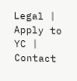Legal | Apply to YC | Contact